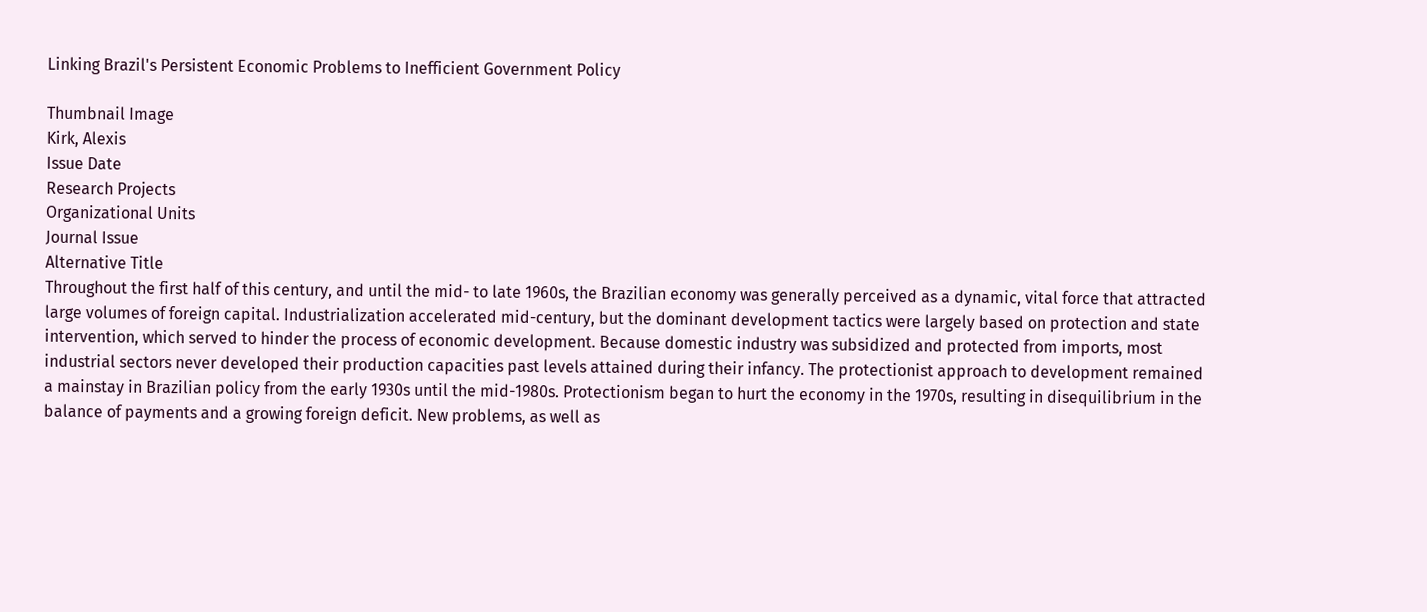Linking Brazil's Persistent Economic Problems to Inefficient Government Policy

Thumbnail Image
Kirk, Alexis
Issue Date
Research Projects
Organizational Units
Journal Issue
Alternative Title
Throughout the first half of this century, and until the mid- to late 1960s, the Brazilian economy was generally perceived as a dynamic, vital force that attracted large volumes of foreign capital. Industrialization accelerated mid-century, but the dominant development tactics were largely based on protection and state intervention, which served to hinder the process of economic development. Because domestic industry was subsidized and protected from imports, most industrial sectors never developed their production capacities past levels attained during their infancy. The protectionist approach to development remained a mainstay in Brazilian policy from the early 1930s until the mid-1980s. Protectionism began to hurt the economy in the 1970s, resulting in disequilibrium in the balance of payments and a growing foreign deficit. New problems, as well as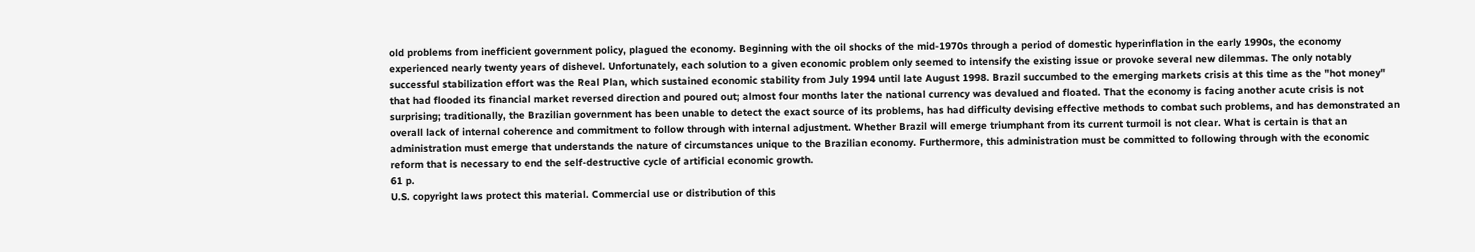old problems from inefficient government policy, plagued the economy. Beginning with the oil shocks of the mid-1970s through a period of domestic hyperinflation in the early 1990s, the economy experienced nearly twenty years of dishevel. Unfortunately, each solution to a given economic problem only seemed to intensify the existing issue or provoke several new dilemmas. The only notably successful stabilization effort was the Real Plan, which sustained economic stability from July 1994 until late August 1998. Brazil succumbed to the emerging markets crisis at this time as the "hot money" that had flooded its financial market reversed direction and poured out; almost four months later the national currency was devalued and floated. That the economy is facing another acute crisis is not surprising; traditionally, the Brazilian government has been unable to detect the exact source of its problems, has had difficulty devising effective methods to combat such problems, and has demonstrated an overall lack of internal coherence and commitment to follow through with internal adjustment. Whether Brazil will emerge triumphant from its current turmoil is not clear. What is certain is that an administration must emerge that understands the nature of circumstances unique to the Brazilian economy. Furthermore, this administration must be committed to following through with the economic reform that is necessary to end the self-destructive cycle of artificial economic growth.
61 p.
U.S. copyright laws protect this material. Commercial use or distribution of this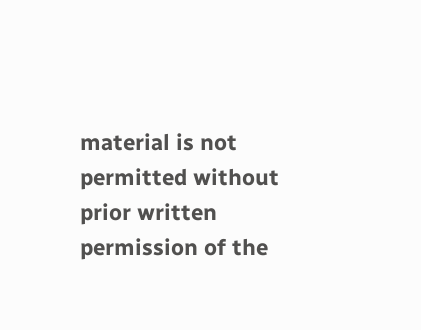material is not permitted without prior written permission of the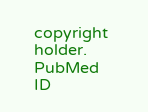copyright holder.
PubMed ID